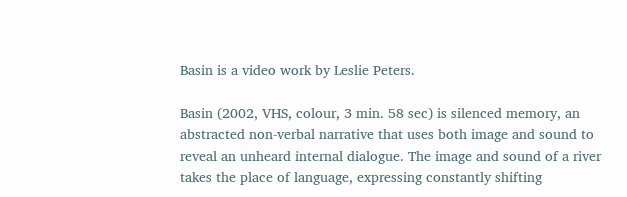Basin is a video work by Leslie Peters.

Basin (2002, VHS, colour, 3 min. 58 sec) is silenced memory, an abstracted non-verbal narrative that uses both image and sound to reveal an unheard internal dialogue. The image and sound of a river takes the place of language, expressing constantly shifting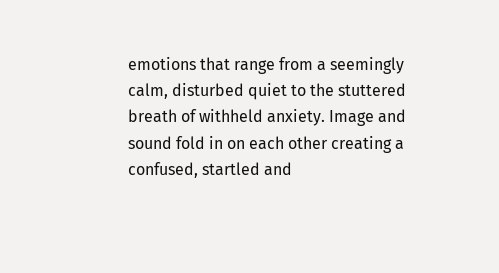emotions that range from a seemingly calm, disturbed quiet to the stuttered breath of withheld anxiety. Image and sound fold in on each other creating a confused, startled and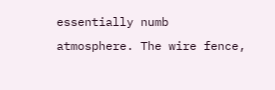essentially numb atmosphere. The wire fence,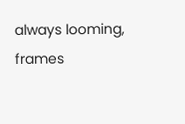always looming, frames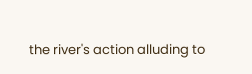the river's action alluding to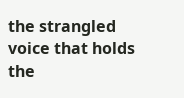the strangled voice that holds the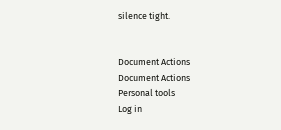silence tight.


Document Actions
Document Actions
Personal tools
Log in